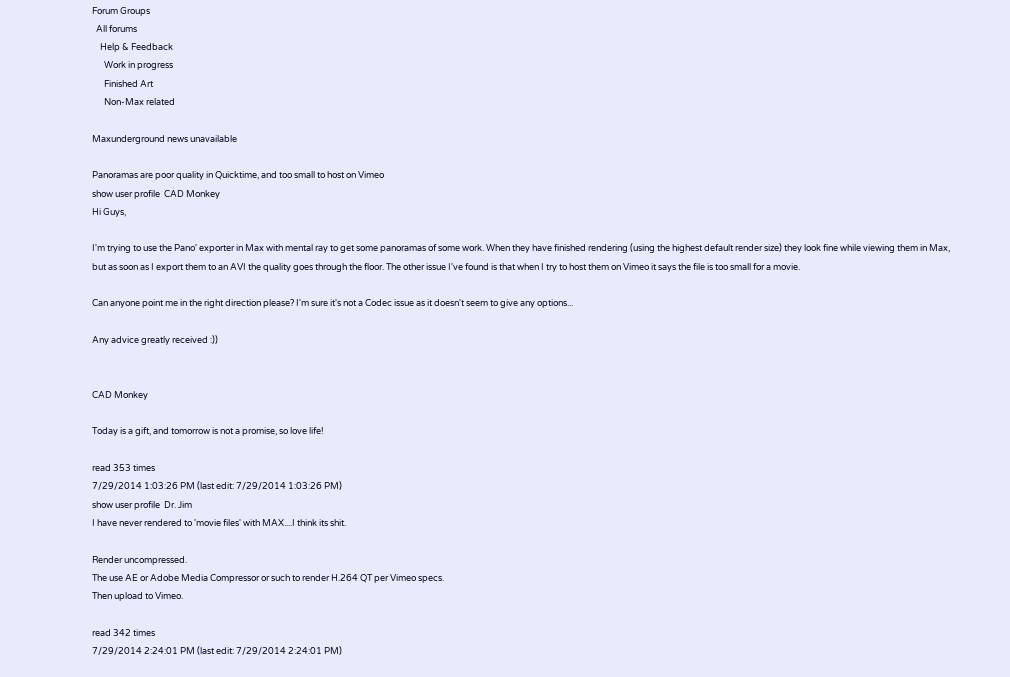Forum Groups
  All forums
    Help & Feedback
      Work in progress
      Finished Art
      Non-Max related

Maxunderground news unavailable

Panoramas are poor quality in Quicktime, and too small to host on Vimeo
show user profile  CAD Monkey
Hi Guys,

I'm trying to use the Pano' exporter in Max with mental ray to get some panoramas of some work. When they have finished rendering (using the highest default render size) they look fine while viewing them in Max, but as soon as I export them to an AVI the quality goes through the floor. The other issue I've found is that when I try to host them on Vimeo it says the file is too small for a movie.

Can anyone point me in the right direction please? I'm sure it's not a Codec issue as it doesn't seem to give any options...

Any advice greatly received :))


CAD Monkey

Today is a gift, and tomorrow is not a promise, so love life!

read 353 times
7/29/2014 1:03:26 PM (last edit: 7/29/2014 1:03:26 PM)
show user profile  Dr. Jim
I have never rendered to 'movie files' with MAX....I think its shit.

Render uncompressed.
The use AE or Adobe Media Compressor or such to render H.264 QT per Vimeo specs.
Then upload to Vimeo.

read 342 times
7/29/2014 2:24:01 PM (last edit: 7/29/2014 2:24:01 PM)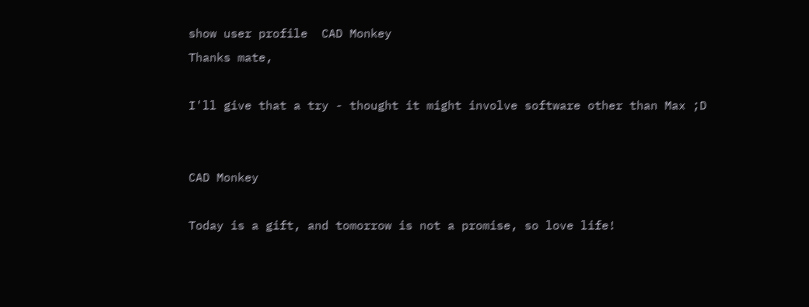show user profile  CAD Monkey
Thanks mate,

I'll give that a try - thought it might involve software other than Max ;D


CAD Monkey

Today is a gift, and tomorrow is not a promise, so love life!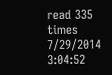read 335 times
7/29/2014 3:04:52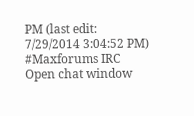PM (last edit: 7/29/2014 3:04:52 PM)
#Maxforums IRC
Open chat window